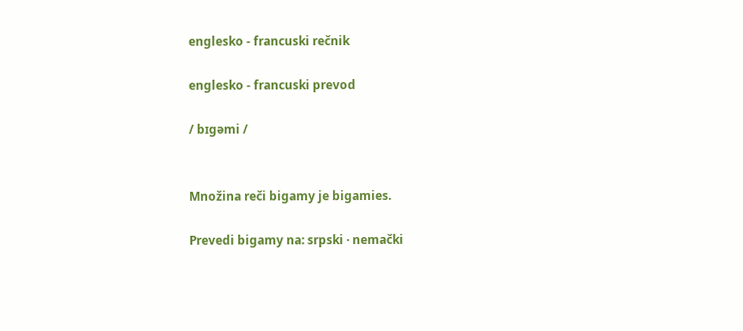englesko - francuski rečnik

englesko - francuski prevod

/ bɪɡəmi /


Množina reči bigamy je bigamies.

Prevedi bigamy na: srpski · nemački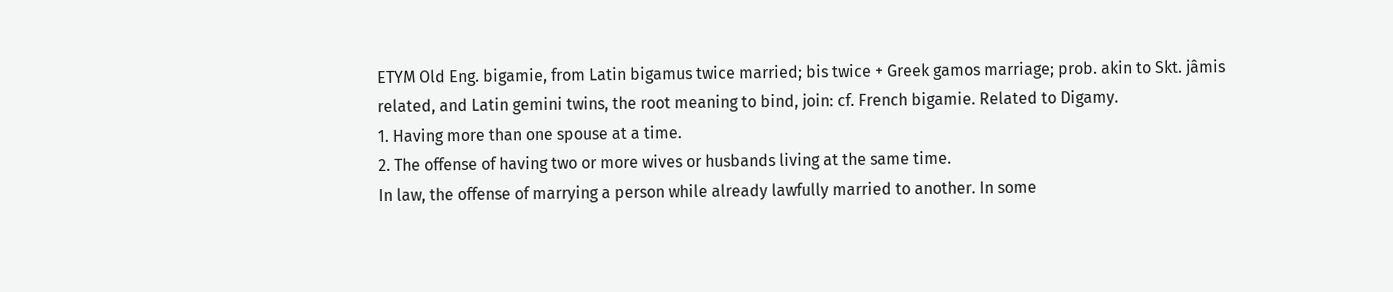ETYM Old Eng. bigamie, from Latin bigamus twice married; bis twice + Greek gamos marriage; prob. akin to Skt. jâmis related, and Latin gemini twins, the root meaning to bind, join: cf. French bigamie. Related to Digamy.
1. Having more than one spouse at a time.
2. The offense of having two or more wives or husbands living at the same time.
In law, the offense of marrying a person while already lawfully married to another. In some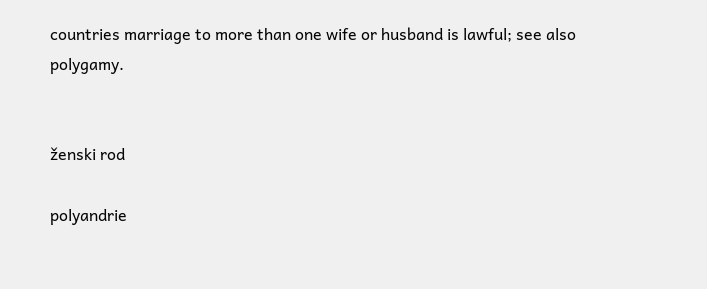countries marriage to more than one wife or husband is lawful; see also polygamy.


ženski rod

polyandrie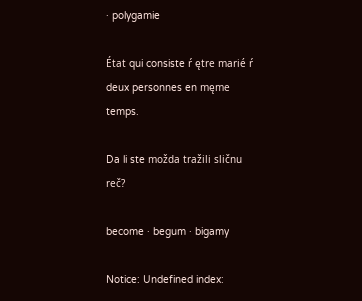· polygamie

État qui consiste ŕ ętre marié ŕ deux personnes en męme temps.

Da li ste možda tražili sličnu reč?

become · begum · bigamy

Notice: Undefined index: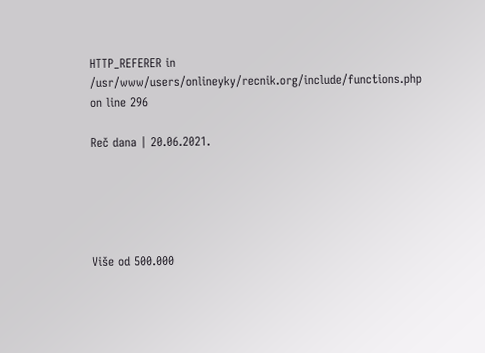HTTP_REFERER in /usr/www/users/onlineyky/recnik.org/include/functions.php on line 296

Reč dana | 20.06.2021.





Više od 500.000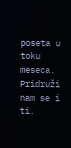poseta u toku meseca.
Pridruži nam se i ti.